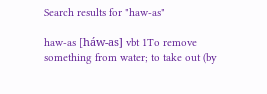Search results for "haw-as"

haw-as [háw-as] vbt 1To remove something from water; to take out (by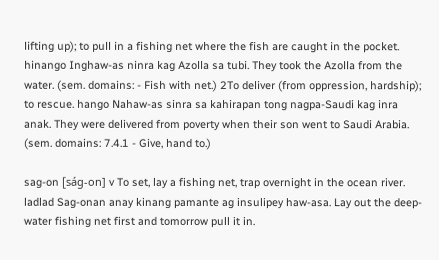lifting up); to pull in a fishing net where the fish are caught in the pocket. hinango Inghaw-as ninra kag Azolla sa tubi. They took the Azolla from the water. (sem. domains: - Fish with net.) 2To deliver (from oppression, hardship); to rescue. hango Nahaw-as sinra sa kahirapan tong nagpa-Saudi kag inra anak. They were delivered from poverty when their son went to Saudi Arabia. (sem. domains: 7.4.1 - Give, hand to.)

sag-on [ság-on] v To set, lay a fishing net, trap overnight in the ocean river. ladlad Sag-onan anay kinang pamante ag insulipey haw-asa. Lay out the deep-water fishing net first and tomorrow pull it in.